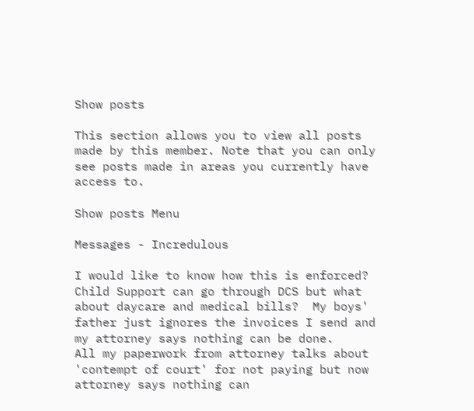Show posts

This section allows you to view all posts made by this member. Note that you can only see posts made in areas you currently have access to.

Show posts Menu

Messages - Incredulous

I would like to know how this is enforced?  Child Support can go through DCS but what about daycare and medical bills?  My boys' father just ignores the invoices I send and my attorney says nothing can be done.
All my paperwork from attorney talks about 'contempt of court' for not paying but now attorney says nothing can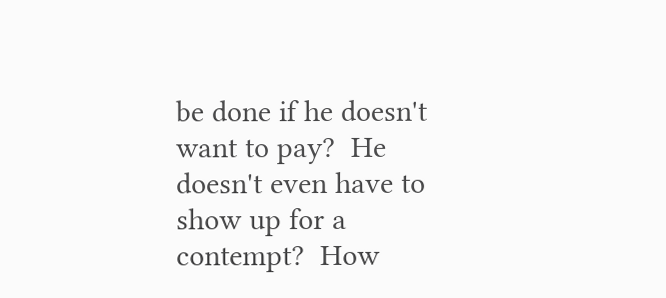be done if he doesn't want to pay?  He doesn't even have to show up for a contempt?  How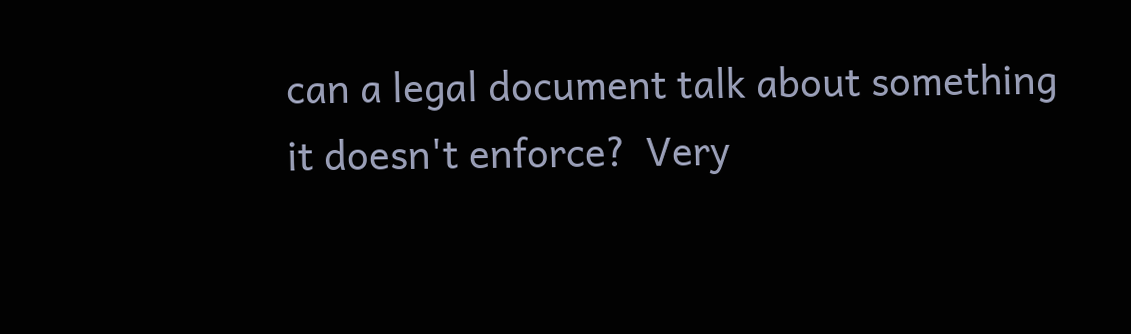can a legal document talk about something it doesn't enforce?  Very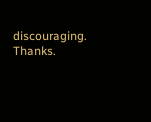discouraging.  Thanks.